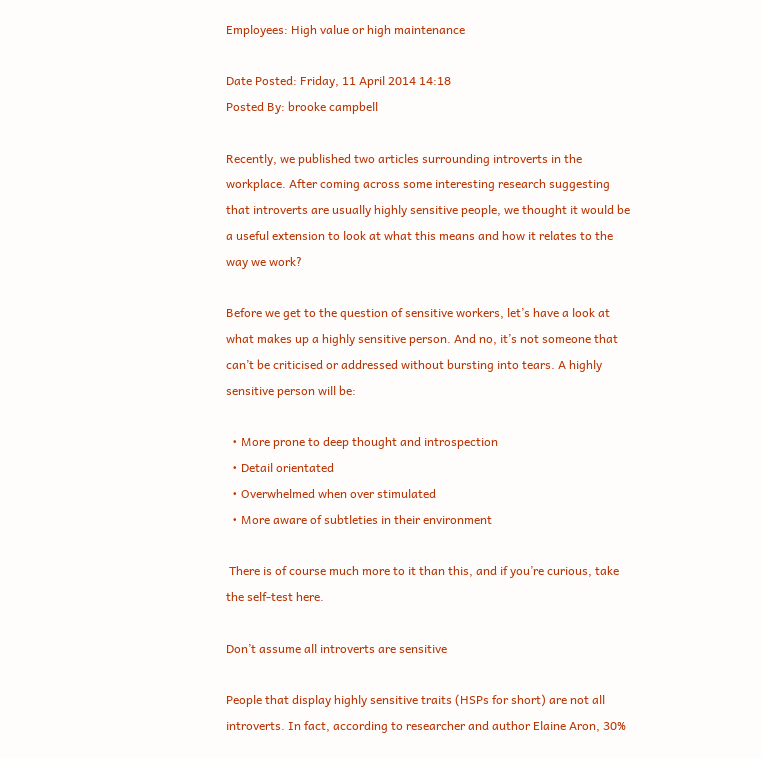Employees: High value or high maintenance

Date Posted: Friday, 11 April 2014 14:18
Posted By: brooke campbell

Recently, we published two articles surrounding introverts in the workplace. After coming across some interesting research suggesting that introverts are usually highly sensitive people, we thought it would be a useful extension to look at what this means and how it relates to the way we work?

Before we get to the question of sensitive workers, let’s have a look at what makes up a highly sensitive person. And no, it’s not someone that can’t be criticised or addressed without bursting into tears. A highly sensitive person will be:

  • More prone to deep thought and introspection
  • Detail orientated
  • Overwhelmed when over stimulated
  • More aware of subtleties in their environment

 There is of course much more to it than this, and if you’re curious, take the self-test here.

Don’t assume all introverts are sensitive

People that display highly sensitive traits (HSPs for short) are not all introverts. In fact, according to researcher and author Elaine Aron, 30%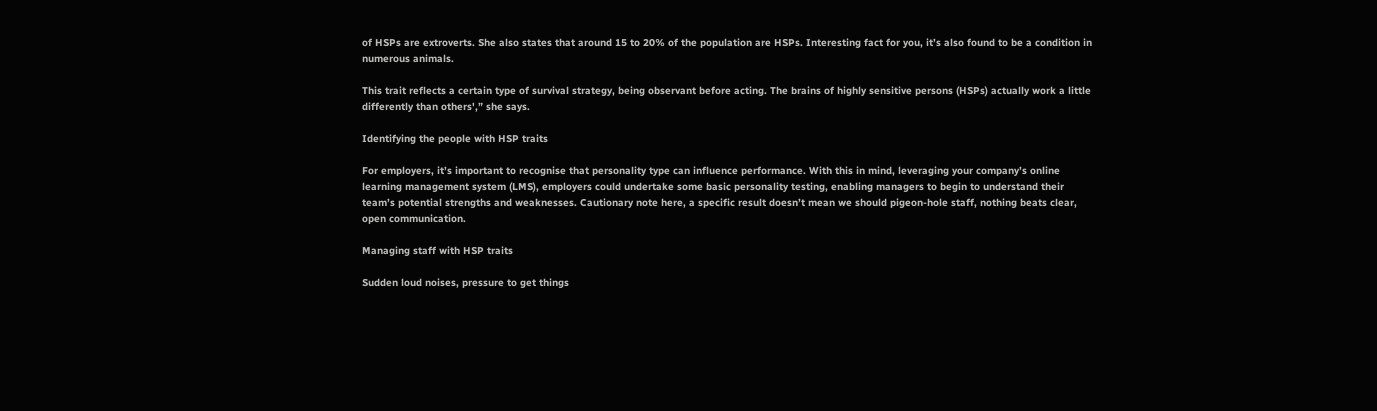of HSPs are extroverts. She also states that around 15 to 20% of the population are HSPs. Interesting fact for you, it’s also found to be a condition in numerous animals.

This trait reflects a certain type of survival strategy, being observant before acting. The brains of highly sensitive persons (HSPs) actually work a little differently than others',” she says.

Identifying the people with HSP traits

For employers, it’s important to recognise that personality type can influence performance. With this in mind, leveraging your company’s online learning management system (LMS), employers could undertake some basic personality testing, enabling managers to begin to understand their team’s potential strengths and weaknesses. Cautionary note here, a specific result doesn’t mean we should pigeon-hole staff, nothing beats clear, open communication.

Managing staff with HSP traits

Sudden loud noises, pressure to get things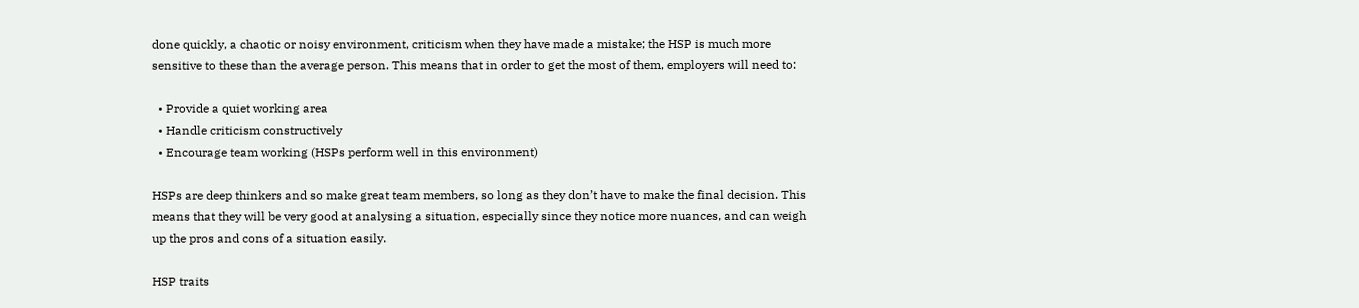done quickly, a chaotic or noisy environment, criticism when they have made a mistake; the HSP is much more sensitive to these than the average person. This means that in order to get the most of them, employers will need to:

  • Provide a quiet working area
  • Handle criticism constructively
  • Encourage team working (HSPs perform well in this environment)

HSPs are deep thinkers and so make great team members, so long as they don’t have to make the final decision. This means that they will be very good at analysing a situation, especially since they notice more nuances, and can weigh up the pros and cons of a situation easily.

HSP traits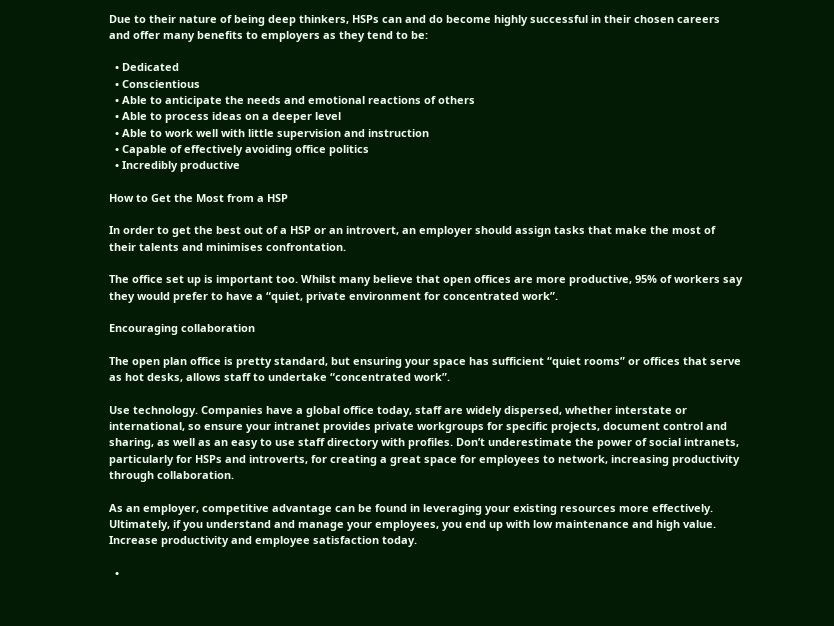Due to their nature of being deep thinkers, HSPs can and do become highly successful in their chosen careers and offer many benefits to employers as they tend to be:

  • Dedicated
  • Conscientious
  • Able to anticipate the needs and emotional reactions of others
  • Able to process ideas on a deeper level
  • Able to work well with little supervision and instruction
  • Capable of effectively avoiding office politics
  • Incredibly productive

How to Get the Most from a HSP

In order to get the best out of a HSP or an introvert, an employer should assign tasks that make the most of their talents and minimises confrontation.

The office set up is important too. Whilst many believe that open offices are more productive, 95% of workers say they would prefer to have a “quiet, private environment for concentrated work”.

Encouraging collaboration

The open plan office is pretty standard, but ensuring your space has sufficient “quiet rooms” or offices that serve as hot desks, allows staff to undertake “concentrated work”.

Use technology. Companies have a global office today, staff are widely dispersed, whether interstate or international, so ensure your intranet provides private workgroups for specific projects, document control and sharing, as well as an easy to use staff directory with profiles. Don’t underestimate the power of social intranets, particularly for HSPs and introverts, for creating a great space for employees to network, increasing productivity through collaboration.

As an employer, competitive advantage can be found in leveraging your existing resources more effectively. Ultimately, if you understand and manage your employees, you end up with low maintenance and high value. Increase productivity and employee satisfaction today.

  •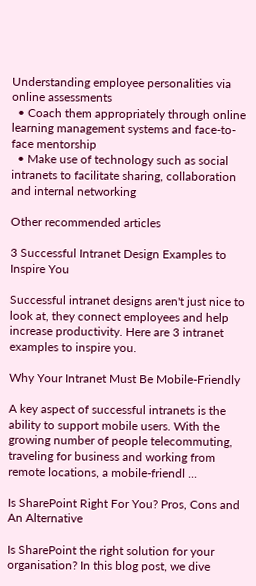Understanding employee personalities via online assessments
  • Coach them appropriately through online learning management systems and face-to-face mentorship
  • Make use of technology such as social intranets to facilitate sharing, collaboration and internal networking

Other recommended articles

3 Successful Intranet Design Examples to Inspire You

Successful intranet designs aren't just nice to look at, they connect employees and help increase productivity. Here are 3 intranet examples to inspire you.

Why Your Intranet Must Be Mobile-Friendly

A key aspect of successful intranets is the ability to support mobile users. With the growing number of people telecommuting, traveling for business and working from remote locations, a mobile-friendl ...

Is SharePoint Right For You? Pros, Cons and An Alternative

Is SharePoint the right solution for your organisation? In this blog post, we dive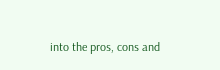into the pros, cons and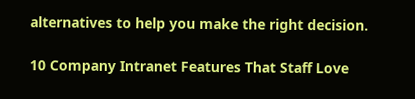alternatives to help you make the right decision.

10 Company Intranet Features That Staff Love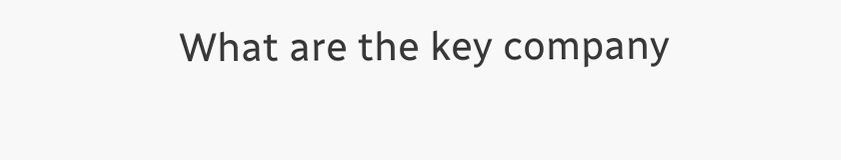What are the key company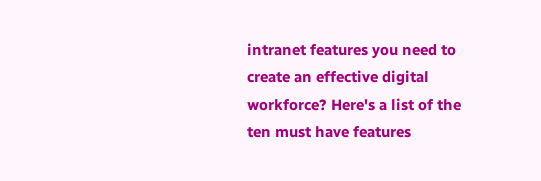intranet features you need to create an effective digital workforce? Here's a list of the ten must have features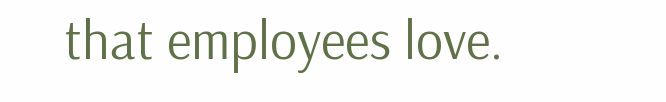that employees love.